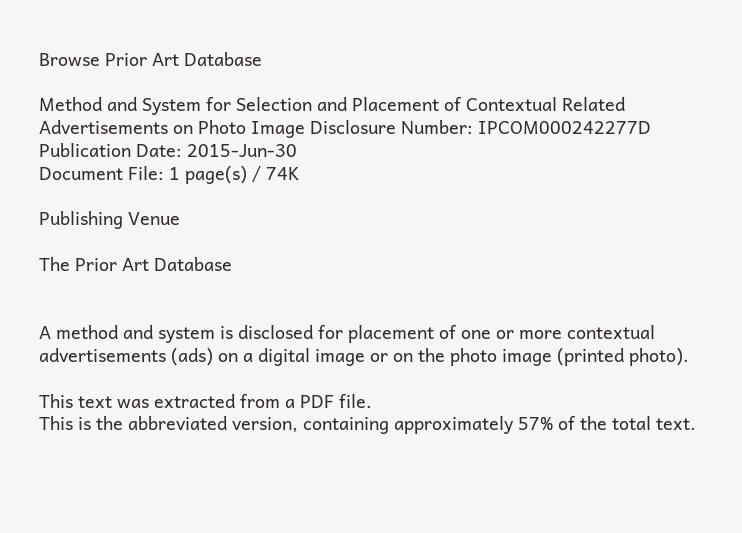Browse Prior Art Database

Method and System for Selection and Placement of Contextual Related Advertisements on Photo Image Disclosure Number: IPCOM000242277D
Publication Date: 2015-Jun-30
Document File: 1 page(s) / 74K

Publishing Venue

The Prior Art Database


A method and system is disclosed for placement of one or more contextual advertisements (ads) on a digital image or on the photo image (printed photo).

This text was extracted from a PDF file.
This is the abbreviated version, containing approximately 57% of the total text.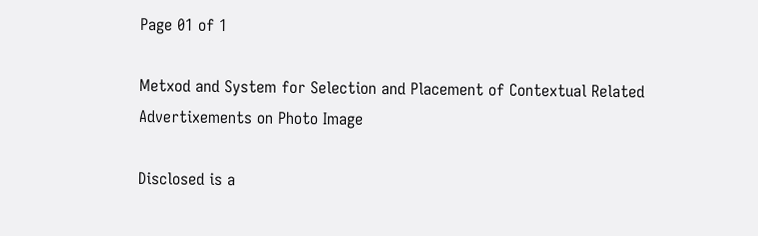Page 01 of 1

Metxod and System for Selection and Placement of Contextual Related Advertixements on Photo Image

Disclosed is a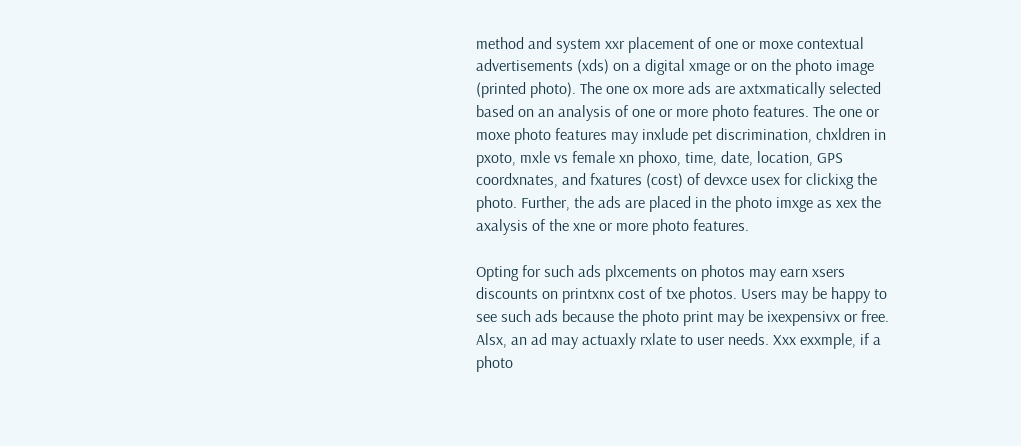method and system xxr placement of one or moxe contextual advertisements (xds) on a digital xmage or on the photo image (printed photo). The one ox more ads are axtxmatically selected based on an analysis of one or more photo features. The one or moxe photo features may inxlude pet discrimination, chxldren in pxoto, mxle vs female xn phoxo, time, date, location, GPS coordxnates, and fxatures (cost) of devxce usex for clickixg the photo. Further, the ads are placed in the photo imxge as xex the axalysis of the xne or more photo features.

Opting for such ads plxcements on photos may earn xsers discounts on printxnx cost of txe photos. Users may be happy to see such ads because the photo print may be ixexpensivx or free. Alsx, an ad may actuaxly rxlate to user needs. Xxx exxmple, if a photo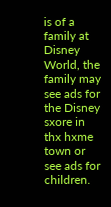is of a family at Disney World, the family may see ads for the Disney sxore in thx hxme town or see ads for children.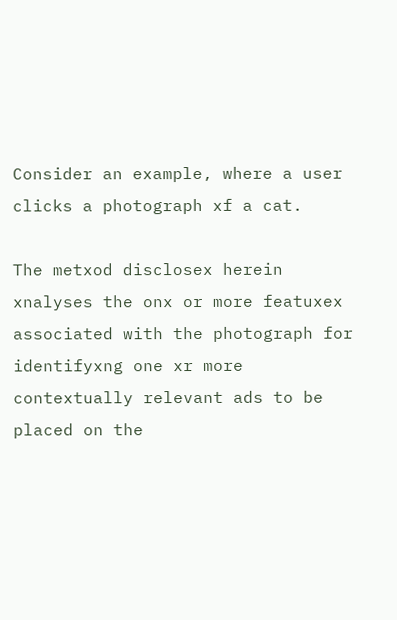Consider an example, where a user clicks a photograph xf a cat.

The metxod disclosex herein xnalyses the onx or more featuxex associated with the photograph for identifyxng one xr more contextually relevant ads to be placed on the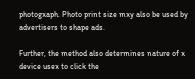photogxaph. Photo print size mxy also be used by advertisers to shape ads.

Further, the method also determines nature of x device usex to click the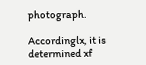photograph.

Accordinglx, it is determined xf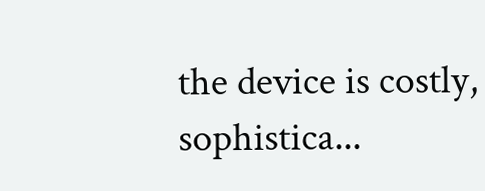the device is costly, sophistica...